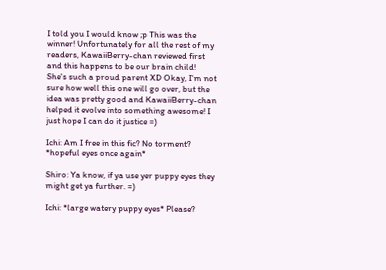I told you I would know ;p This was the winner! Unfortunately for all the rest of my readers, KawaiiBerry-chan reviewed first and this happens to be our brain child! She's such a proud parent XD Okay, I'm not sure how well this one will go over, but the idea was pretty good and KawaiiBerry-chan helped it evolve into something awesome! I just hope I can do it justice =)

Ichi: Am I free in this fic? No torment? *hopeful eyes once again*

Shiro: Ya know, if ya use yer puppy eyes they might get ya further. =)

Ichi: *large watery puppy eyes* Please?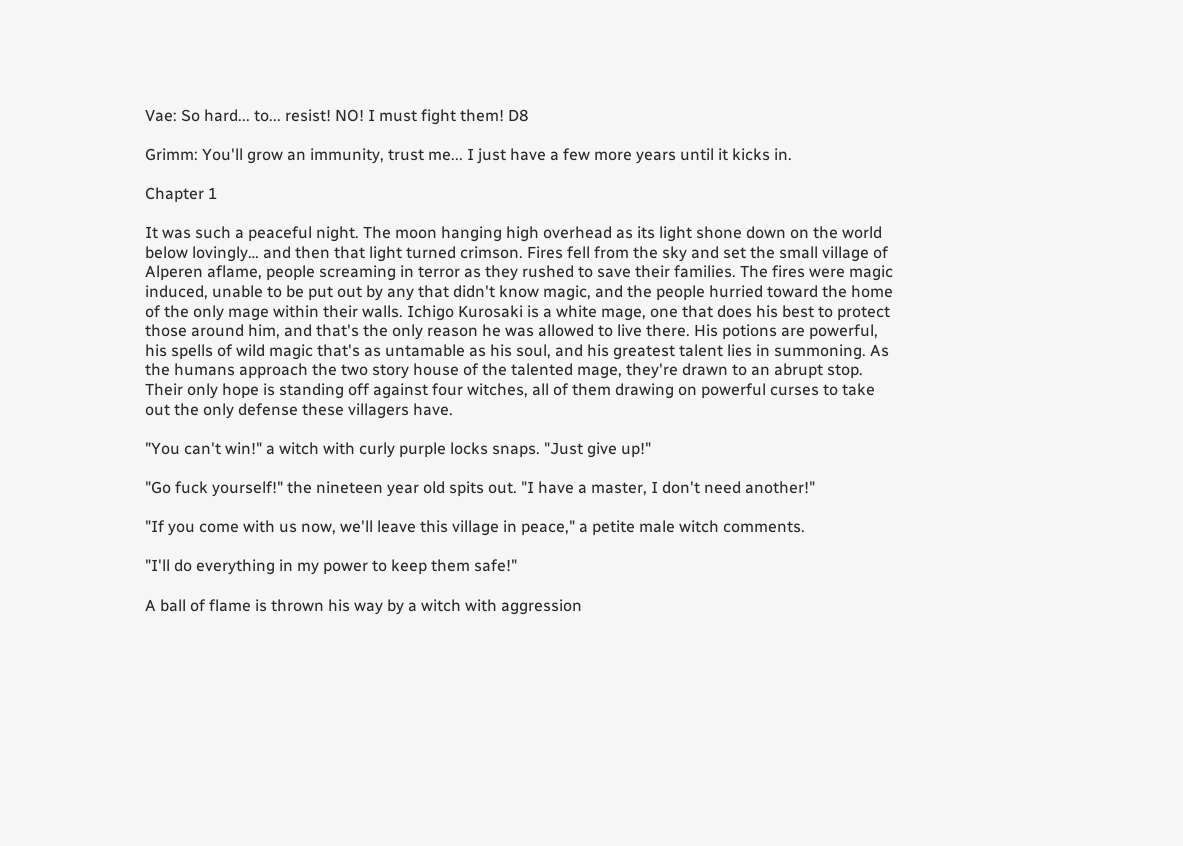Vae: So hard... to... resist! NO! I must fight them! D8

Grimm: You'll grow an immunity, trust me... I just have a few more years until it kicks in.

Chapter 1

It was such a peaceful night. The moon hanging high overhead as its light shone down on the world below lovingly… and then that light turned crimson. Fires fell from the sky and set the small village of Alperen aflame, people screaming in terror as they rushed to save their families. The fires were magic induced, unable to be put out by any that didn't know magic, and the people hurried toward the home of the only mage within their walls. Ichigo Kurosaki is a white mage, one that does his best to protect those around him, and that's the only reason he was allowed to live there. His potions are powerful, his spells of wild magic that's as untamable as his soul, and his greatest talent lies in summoning. As the humans approach the two story house of the talented mage, they're drawn to an abrupt stop. Their only hope is standing off against four witches, all of them drawing on powerful curses to take out the only defense these villagers have.

"You can't win!" a witch with curly purple locks snaps. "Just give up!"

"Go fuck yourself!" the nineteen year old spits out. "I have a master, I don't need another!"

"If you come with us now, we'll leave this village in peace," a petite male witch comments.

"I'll do everything in my power to keep them safe!"

A ball of flame is thrown his way by a witch with aggression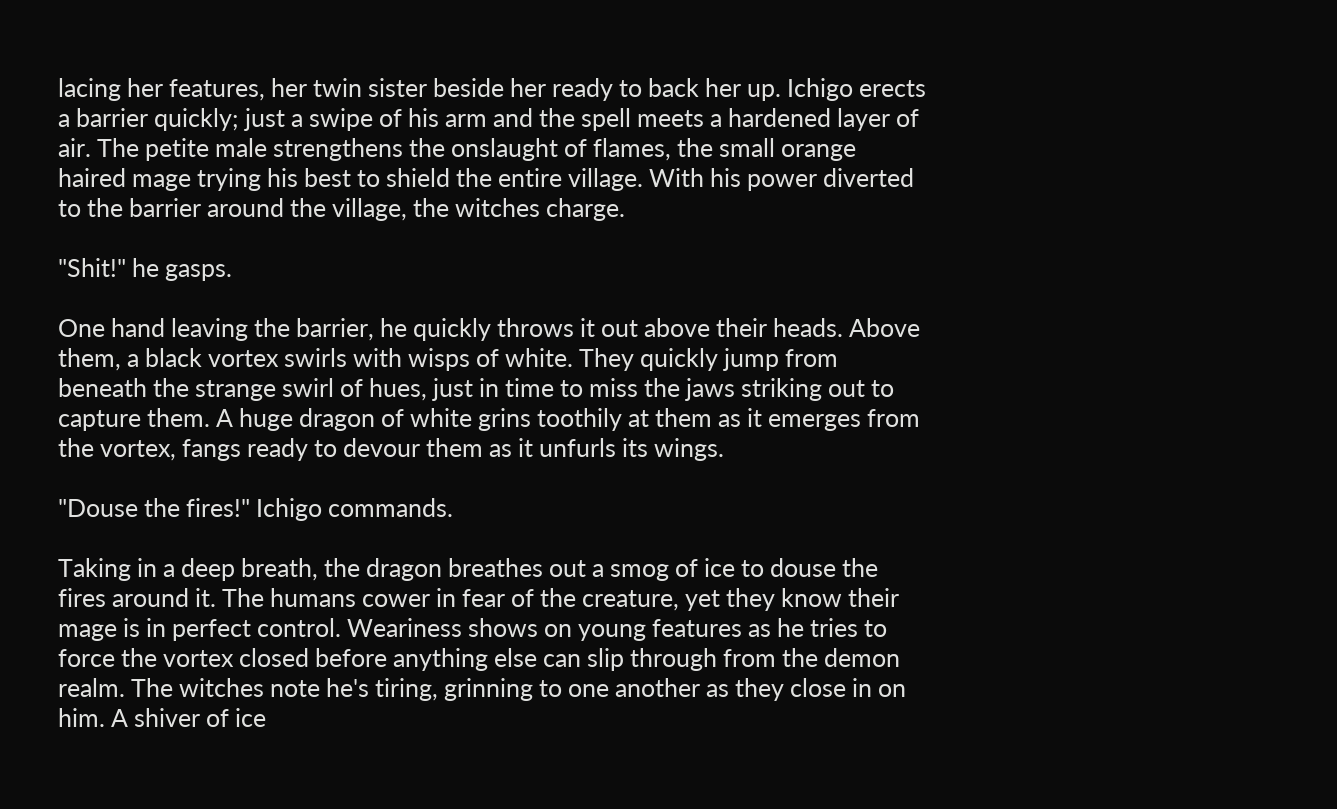lacing her features, her twin sister beside her ready to back her up. Ichigo erects a barrier quickly; just a swipe of his arm and the spell meets a hardened layer of air. The petite male strengthens the onslaught of flames, the small orange haired mage trying his best to shield the entire village. With his power diverted to the barrier around the village, the witches charge.

"Shit!" he gasps.

One hand leaving the barrier, he quickly throws it out above their heads. Above them, a black vortex swirls with wisps of white. They quickly jump from beneath the strange swirl of hues, just in time to miss the jaws striking out to capture them. A huge dragon of white grins toothily at them as it emerges from the vortex, fangs ready to devour them as it unfurls its wings.

"Douse the fires!" Ichigo commands.

Taking in a deep breath, the dragon breathes out a smog of ice to douse the fires around it. The humans cower in fear of the creature, yet they know their mage is in perfect control. Weariness shows on young features as he tries to force the vortex closed before anything else can slip through from the demon realm. The witches note he's tiring, grinning to one another as they close in on him. A shiver of ice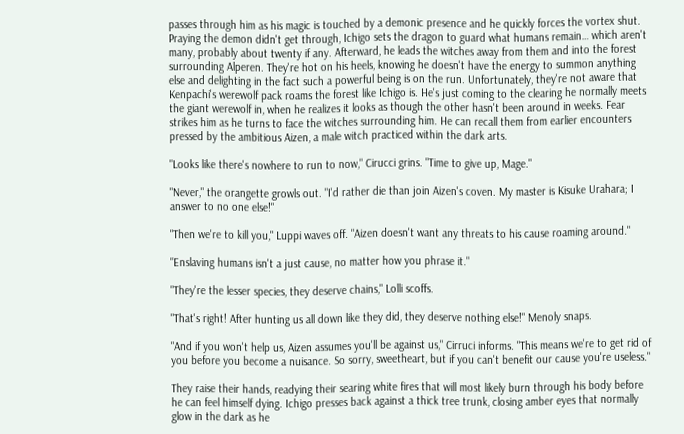passes through him as his magic is touched by a demonic presence and he quickly forces the vortex shut. Praying the demon didn't get through, Ichigo sets the dragon to guard what humans remain… which aren't many, probably about twenty if any. Afterward, he leads the witches away from them and into the forest surrounding Alperen. They're hot on his heels, knowing he doesn't have the energy to summon anything else and delighting in the fact such a powerful being is on the run. Unfortunately, they're not aware that Kenpachi's werewolf pack roams the forest like Ichigo is. He's just coming to the clearing he normally meets the giant werewolf in, when he realizes it looks as though the other hasn't been around in weeks. Fear strikes him as he turns to face the witches surrounding him. He can recall them from earlier encounters pressed by the ambitious Aizen, a male witch practiced within the dark arts.

"Looks like there's nowhere to run to now," Cirucci grins. "Time to give up, Mage."

"Never," the orangette growls out. "I'd rather die than join Aizen's coven. My master is Kisuke Urahara; I answer to no one else!"

"Then we're to kill you," Luppi waves off. "Aizen doesn't want any threats to his cause roaming around."

"Enslaving humans isn't a just cause, no matter how you phrase it."

"They're the lesser species, they deserve chains," Lolli scoffs.

"That's right! After hunting us all down like they did, they deserve nothing else!" Menoly snaps.

"And if you won't help us, Aizen assumes you'll be against us," Cirruci informs. "This means we're to get rid of you before you become a nuisance. So sorry, sweetheart, but if you can't benefit our cause you're useless."

They raise their hands, readying their searing white fires that will most likely burn through his body before he can feel himself dying. Ichigo presses back against a thick tree trunk, closing amber eyes that normally glow in the dark as he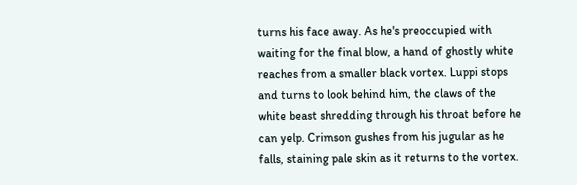turns his face away. As he's preoccupied with waiting for the final blow, a hand of ghostly white reaches from a smaller black vortex. Luppi stops and turns to look behind him, the claws of the white beast shredding through his throat before he can yelp. Crimson gushes from his jugular as he falls, staining pale skin as it returns to the vortex.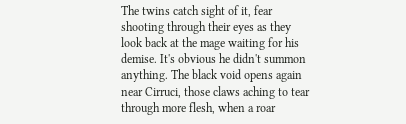The twins catch sight of it, fear shooting through their eyes as they look back at the mage waiting for his demise. It's obvious he didn't summon anything. The black void opens again near Cirruci, those claws aching to tear through more flesh, when a roar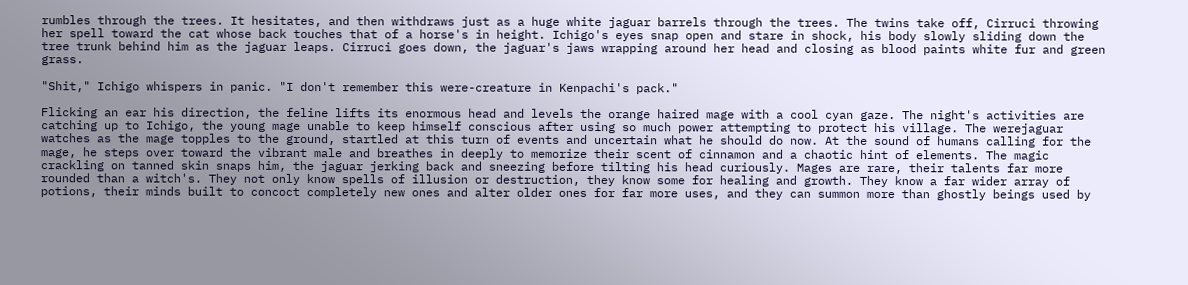rumbles through the trees. It hesitates, and then withdraws just as a huge white jaguar barrels through the trees. The twins take off, Cirruci throwing her spell toward the cat whose back touches that of a horse's in height. Ichigo's eyes snap open and stare in shock, his body slowly sliding down the tree trunk behind him as the jaguar leaps. Cirruci goes down, the jaguar's jaws wrapping around her head and closing as blood paints white fur and green grass.

"Shit," Ichigo whispers in panic. "I don't remember this were-creature in Kenpachi's pack."

Flicking an ear his direction, the feline lifts its enormous head and levels the orange haired mage with a cool cyan gaze. The night's activities are catching up to Ichigo, the young mage unable to keep himself conscious after using so much power attempting to protect his village. The werejaguar watches as the mage topples to the ground, startled at this turn of events and uncertain what he should do now. At the sound of humans calling for the mage, he steps over toward the vibrant male and breathes in deeply to memorize their scent of cinnamon and a chaotic hint of elements. The magic crackling on tanned skin snaps him, the jaguar jerking back and sneezing before tilting his head curiously. Mages are rare, their talents far more rounded than a witch's. They not only know spells of illusion or destruction, they know some for healing and growth. They know a far wider array of potions, their minds built to concoct completely new ones and alter older ones for far more uses, and they can summon more than ghostly beings used by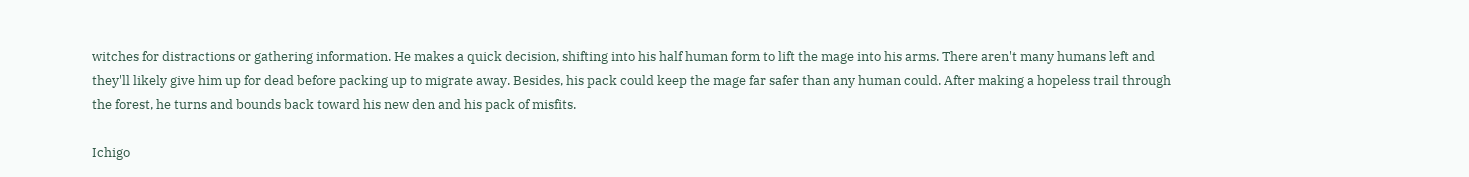witches for distractions or gathering information. He makes a quick decision, shifting into his half human form to lift the mage into his arms. There aren't many humans left and they'll likely give him up for dead before packing up to migrate away. Besides, his pack could keep the mage far safer than any human could. After making a hopeless trail through the forest, he turns and bounds back toward his new den and his pack of misfits.

Ichigo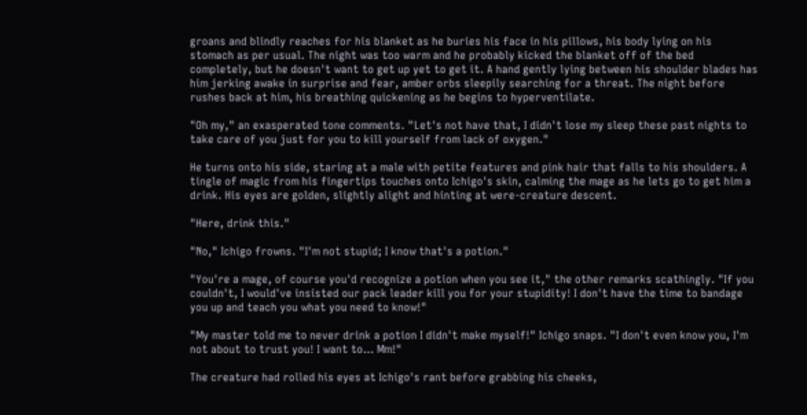groans and blindly reaches for his blanket as he buries his face in his pillows, his body lying on his stomach as per usual. The night was too warm and he probably kicked the blanket off of the bed completely, but he doesn't want to get up yet to get it. A hand gently lying between his shoulder blades has him jerking awake in surprise and fear, amber orbs sleepily searching for a threat. The night before rushes back at him, his breathing quickening as he begins to hyperventilate.

"Oh my," an exasperated tone comments. "Let's not have that, I didn't lose my sleep these past nights to take care of you just for you to kill yourself from lack of oxygen."

He turns onto his side, staring at a male with petite features and pink hair that falls to his shoulders. A tingle of magic from his fingertips touches onto Ichigo's skin, calming the mage as he lets go to get him a drink. His eyes are golden, slightly alight and hinting at were-creature descent.

"Here, drink this."

"No," Ichigo frowns. "I'm not stupid; I know that's a potion."

"You're a mage, of course you'd recognize a potion when you see it," the other remarks scathingly. "If you couldn't, I would've insisted our pack leader kill you for your stupidity! I don't have the time to bandage you up and teach you what you need to know!"

"My master told me to never drink a potion I didn't make myself!" Ichigo snaps. "I don't even know you, I'm not about to trust you! I want to… Mm!"

The creature had rolled his eyes at Ichigo's rant before grabbing his cheeks,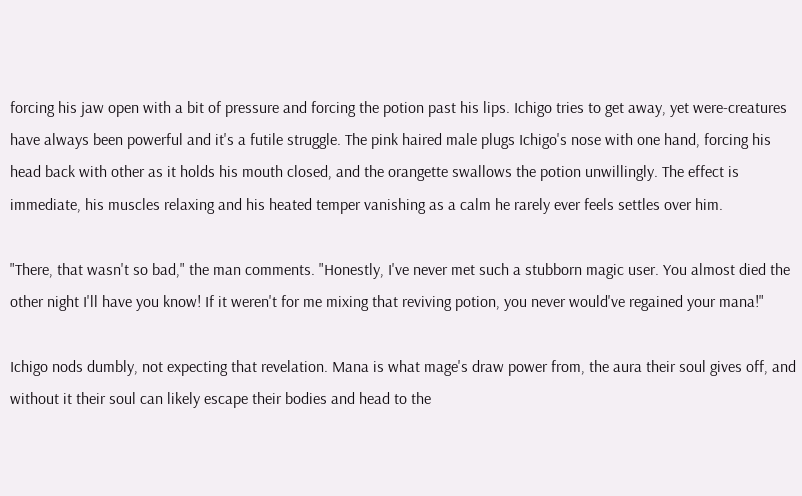forcing his jaw open with a bit of pressure and forcing the potion past his lips. Ichigo tries to get away, yet were-creatures have always been powerful and it's a futile struggle. The pink haired male plugs Ichigo's nose with one hand, forcing his head back with other as it holds his mouth closed, and the orangette swallows the potion unwillingly. The effect is immediate, his muscles relaxing and his heated temper vanishing as a calm he rarely ever feels settles over him.

"There, that wasn't so bad," the man comments. "Honestly, I've never met such a stubborn magic user. You almost died the other night I'll have you know! If it weren't for me mixing that reviving potion, you never would've regained your mana!"

Ichigo nods dumbly, not expecting that revelation. Mana is what mage's draw power from, the aura their soul gives off, and without it their soul can likely escape their bodies and head to the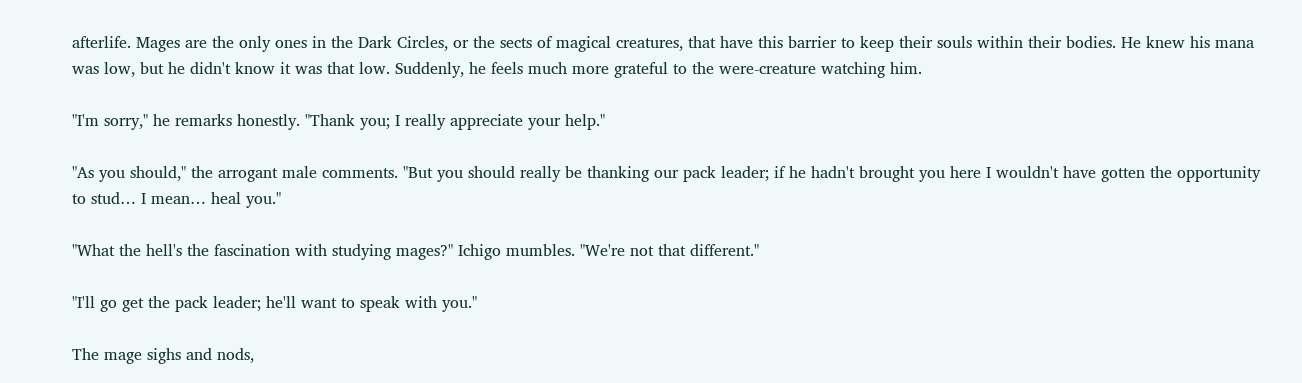afterlife. Mages are the only ones in the Dark Circles, or the sects of magical creatures, that have this barrier to keep their souls within their bodies. He knew his mana was low, but he didn't know it was that low. Suddenly, he feels much more grateful to the were-creature watching him.

"I'm sorry," he remarks honestly. "Thank you; I really appreciate your help."

"As you should," the arrogant male comments. "But you should really be thanking our pack leader; if he hadn't brought you here I wouldn't have gotten the opportunity to stud… I mean… heal you."

"What the hell's the fascination with studying mages?" Ichigo mumbles. "We're not that different."

"I'll go get the pack leader; he'll want to speak with you."

The mage sighs and nods,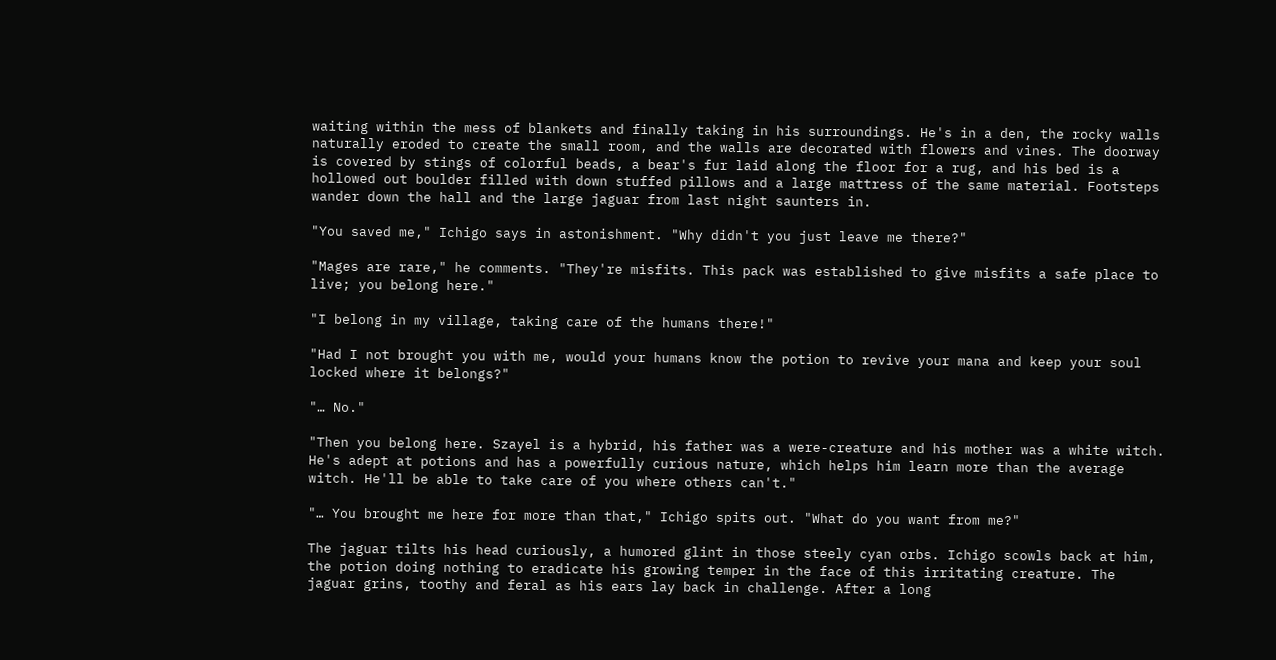waiting within the mess of blankets and finally taking in his surroundings. He's in a den, the rocky walls naturally eroded to create the small room, and the walls are decorated with flowers and vines. The doorway is covered by stings of colorful beads, a bear's fur laid along the floor for a rug, and his bed is a hollowed out boulder filled with down stuffed pillows and a large mattress of the same material. Footsteps wander down the hall and the large jaguar from last night saunters in.

"You saved me," Ichigo says in astonishment. "Why didn't you just leave me there?"

"Mages are rare," he comments. "They're misfits. This pack was established to give misfits a safe place to live; you belong here."

"I belong in my village, taking care of the humans there!"

"Had I not brought you with me, would your humans know the potion to revive your mana and keep your soul locked where it belongs?"

"… No."

"Then you belong here. Szayel is a hybrid, his father was a were-creature and his mother was a white witch. He's adept at potions and has a powerfully curious nature, which helps him learn more than the average witch. He'll be able to take care of you where others can't."

"… You brought me here for more than that," Ichigo spits out. "What do you want from me?"

The jaguar tilts his head curiously, a humored glint in those steely cyan orbs. Ichigo scowls back at him, the potion doing nothing to eradicate his growing temper in the face of this irritating creature. The jaguar grins, toothy and feral as his ears lay back in challenge. After a long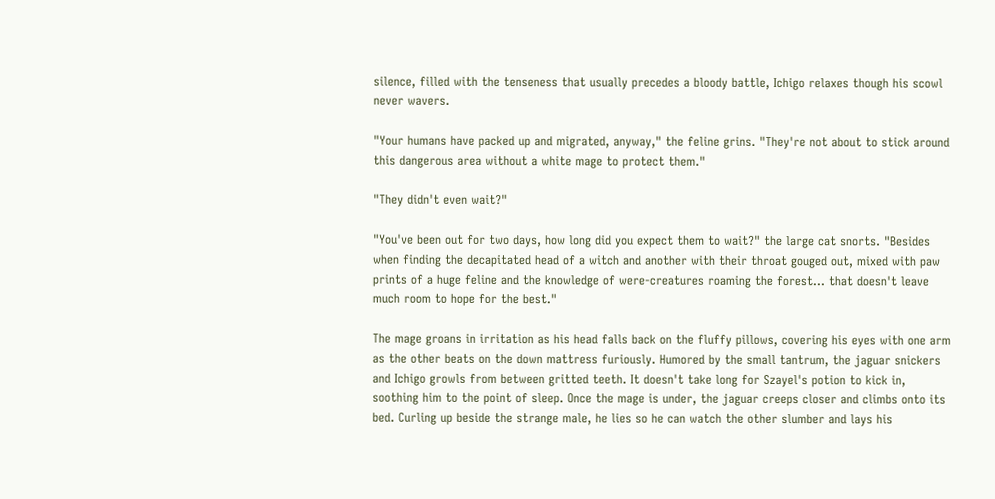silence, filled with the tenseness that usually precedes a bloody battle, Ichigo relaxes though his scowl never wavers.

"Your humans have packed up and migrated, anyway," the feline grins. "They're not about to stick around this dangerous area without a white mage to protect them."

"They didn't even wait?"

"You've been out for two days, how long did you expect them to wait?" the large cat snorts. "Besides when finding the decapitated head of a witch and another with their throat gouged out, mixed with paw prints of a huge feline and the knowledge of were-creatures roaming the forest… that doesn't leave much room to hope for the best."

The mage groans in irritation as his head falls back on the fluffy pillows, covering his eyes with one arm as the other beats on the down mattress furiously. Humored by the small tantrum, the jaguar snickers and Ichigo growls from between gritted teeth. It doesn't take long for Szayel's potion to kick in, soothing him to the point of sleep. Once the mage is under, the jaguar creeps closer and climbs onto its bed. Curling up beside the strange male, he lies so he can watch the other slumber and lays his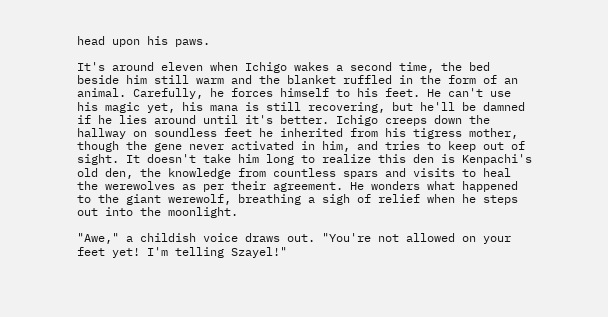head upon his paws.

It's around eleven when Ichigo wakes a second time, the bed beside him still warm and the blanket ruffled in the form of an animal. Carefully, he forces himself to his feet. He can't use his magic yet, his mana is still recovering, but he'll be damned if he lies around until it's better. Ichigo creeps down the hallway on soundless feet he inherited from his tigress mother, though the gene never activated in him, and tries to keep out of sight. It doesn't take him long to realize this den is Kenpachi's old den, the knowledge from countless spars and visits to heal the werewolves as per their agreement. He wonders what happened to the giant werewolf, breathing a sigh of relief when he steps out into the moonlight.

"Awe," a childish voice draws out. "You're not allowed on your feet yet! I'm telling Szayel!"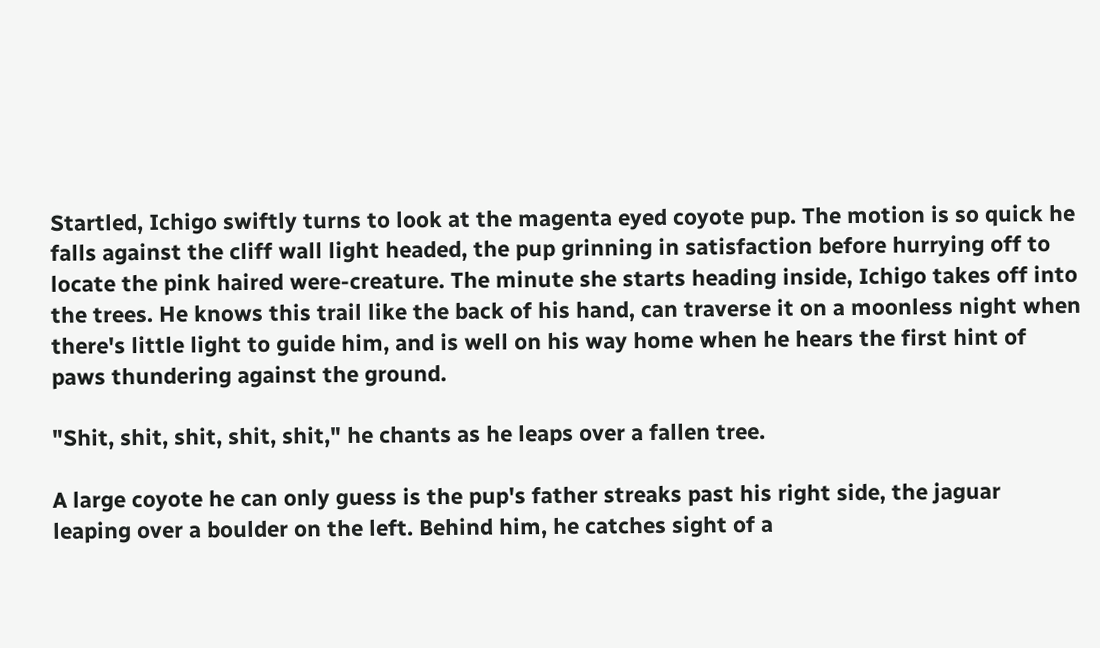Startled, Ichigo swiftly turns to look at the magenta eyed coyote pup. The motion is so quick he falls against the cliff wall light headed, the pup grinning in satisfaction before hurrying off to locate the pink haired were-creature. The minute she starts heading inside, Ichigo takes off into the trees. He knows this trail like the back of his hand, can traverse it on a moonless night when there's little light to guide him, and is well on his way home when he hears the first hint of paws thundering against the ground.

"Shit, shit, shit, shit, shit," he chants as he leaps over a fallen tree.

A large coyote he can only guess is the pup's father streaks past his right side, the jaguar leaping over a boulder on the left. Behind him, he catches sight of a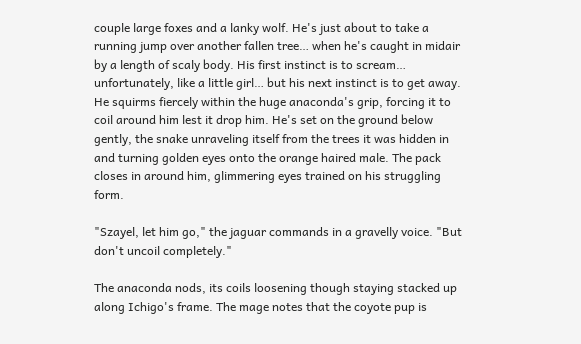couple large foxes and a lanky wolf. He's just about to take a running jump over another fallen tree… when he's caught in midair by a length of scaly body. His first instinct is to scream… unfortunately, like a little girl… but his next instinct is to get away. He squirms fiercely within the huge anaconda's grip, forcing it to coil around him lest it drop him. He's set on the ground below gently, the snake unraveling itself from the trees it was hidden in and turning golden eyes onto the orange haired male. The pack closes in around him, glimmering eyes trained on his struggling form.

"Szayel, let him go," the jaguar commands in a gravelly voice. "But don't uncoil completely."

The anaconda nods, its coils loosening though staying stacked up along Ichigo's frame. The mage notes that the coyote pup is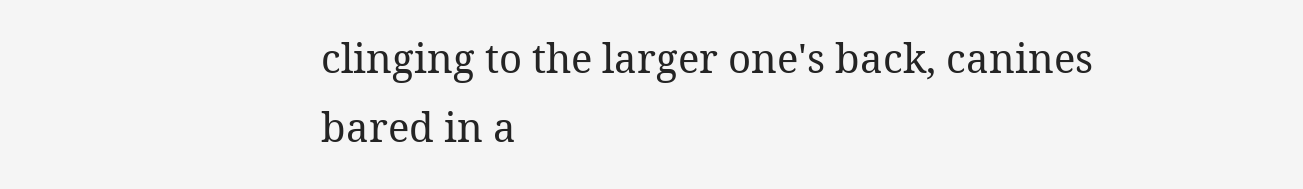clinging to the larger one's back, canines bared in a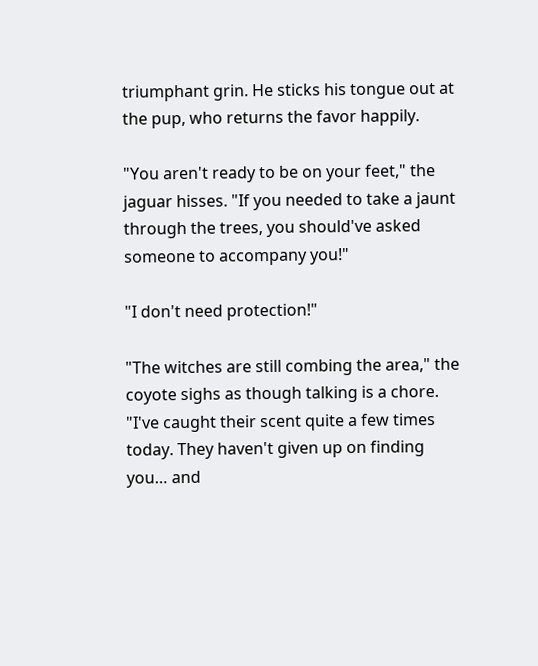triumphant grin. He sticks his tongue out at the pup, who returns the favor happily.

"You aren't ready to be on your feet," the jaguar hisses. "If you needed to take a jaunt through the trees, you should've asked someone to accompany you!"

"I don't need protection!"

"The witches are still combing the area," the coyote sighs as though talking is a chore. "I've caught their scent quite a few times today. They haven't given up on finding you… and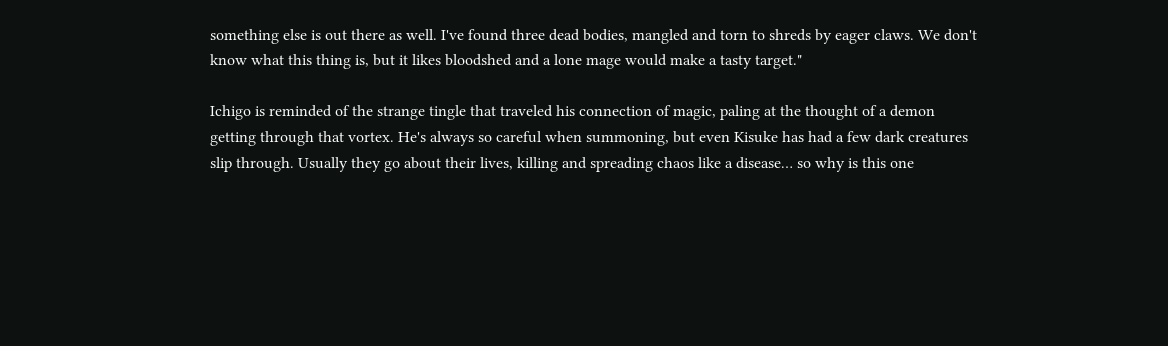something else is out there as well. I've found three dead bodies, mangled and torn to shreds by eager claws. We don't know what this thing is, but it likes bloodshed and a lone mage would make a tasty target."

Ichigo is reminded of the strange tingle that traveled his connection of magic, paling at the thought of a demon getting through that vortex. He's always so careful when summoning, but even Kisuke has had a few dark creatures slip through. Usually they go about their lives, killing and spreading chaos like a disease… so why is this one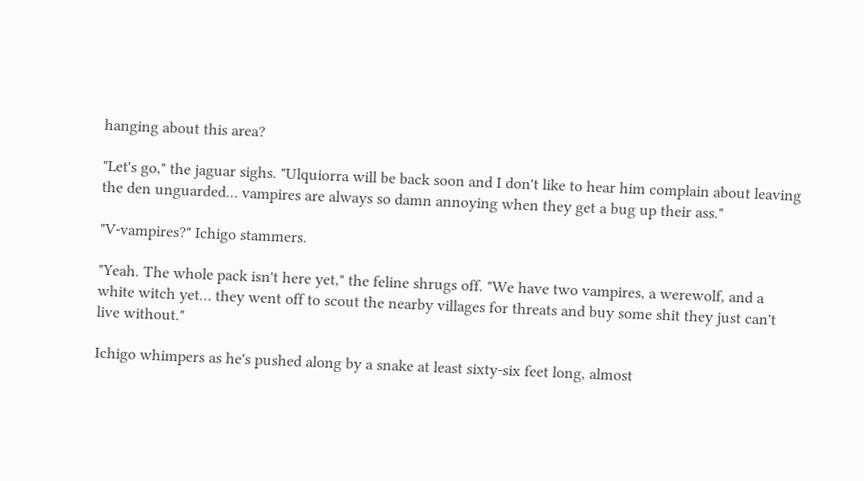hanging about this area?

"Let's go," the jaguar sighs. "Ulquiorra will be back soon and I don't like to hear him complain about leaving the den unguarded… vampires are always so damn annoying when they get a bug up their ass."

"V-vampires?" Ichigo stammers.

"Yeah. The whole pack isn't here yet," the feline shrugs off. "We have two vampires, a werewolf, and a white witch yet… they went off to scout the nearby villages for threats and buy some shit they just can't live without."

Ichigo whimpers as he's pushed along by a snake at least sixty-six feet long, almost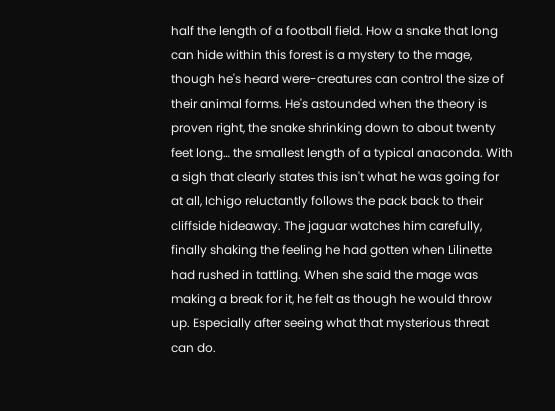half the length of a football field. How a snake that long can hide within this forest is a mystery to the mage, though he's heard were-creatures can control the size of their animal forms. He's astounded when the theory is proven right, the snake shrinking down to about twenty feet long… the smallest length of a typical anaconda. With a sigh that clearly states this isn't what he was going for at all, Ichigo reluctantly follows the pack back to their cliffside hideaway. The jaguar watches him carefully, finally shaking the feeling he had gotten when Lilinette had rushed in tattling. When she said the mage was making a break for it, he felt as though he would throw up. Especially after seeing what that mysterious threat can do.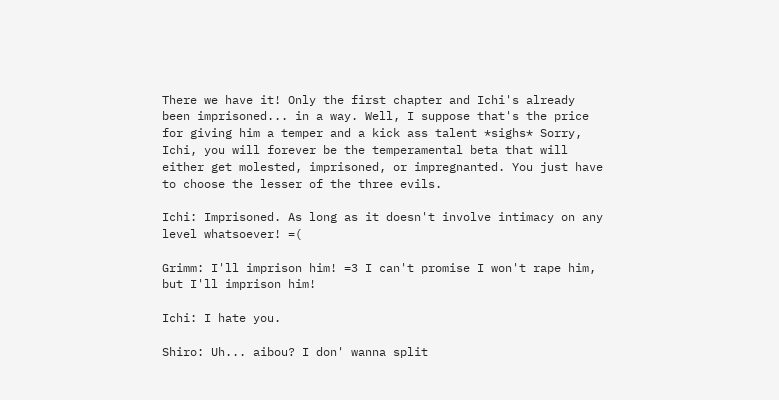There we have it! Only the first chapter and Ichi's already been imprisoned... in a way. Well, I suppose that's the price for giving him a temper and a kick ass talent *sighs* Sorry, Ichi, you will forever be the temperamental beta that will either get molested, imprisoned, or impregnanted. You just have to choose the lesser of the three evils.

Ichi: Imprisoned. As long as it doesn't involve intimacy on any level whatsoever! =(

Grimm: I'll imprison him! =3 I can't promise I won't rape him, but I'll imprison him!

Ichi: I hate you.

Shiro: Uh... aibou? I don' wanna split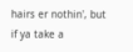hairs er nothin', but if ya take a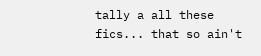tally a all these fics... that so ain't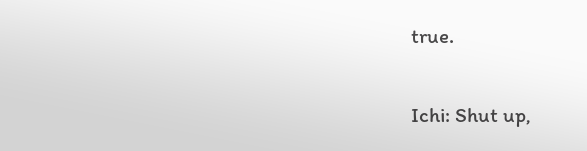true.

Ichi: Shut up,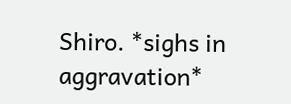Shiro. *sighs in aggravation*